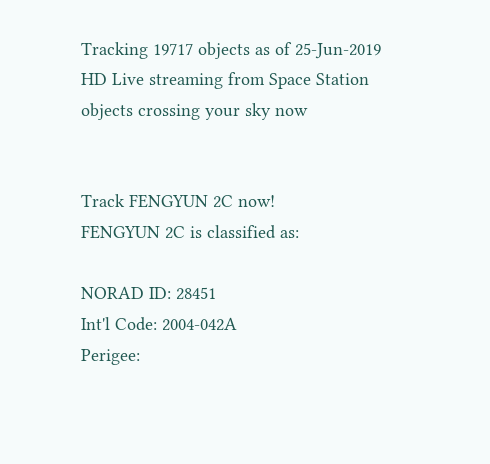Tracking 19717 objects as of 25-Jun-2019
HD Live streaming from Space Station
objects crossing your sky now


Track FENGYUN 2C now!
FENGYUN 2C is classified as:

NORAD ID: 28451
Int'l Code: 2004-042A
Perigee: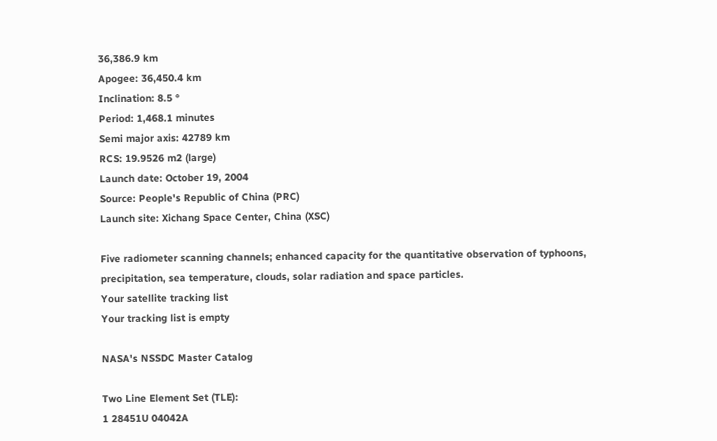36,386.9 km
Apogee: 36,450.4 km
Inclination: 8.5 °
Period: 1,468.1 minutes
Semi major axis: 42789 km
RCS: 19.9526 m2 (large)
Launch date: October 19, 2004
Source: People's Republic of China (PRC)
Launch site: Xichang Space Center, China (XSC)

Five radiometer scanning channels; enhanced capacity for the quantitative observation of typhoons, precipitation, sea temperature, clouds, solar radiation and space particles.
Your satellite tracking list
Your tracking list is empty

NASA's NSSDC Master Catalog

Two Line Element Set (TLE):
1 28451U 04042A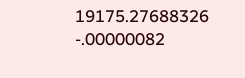19175.27688326 -.00000082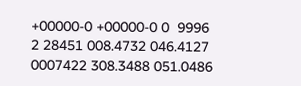+00000-0 +00000-0 0  9996
2 28451 008.4732 046.4127 0007422 308.3488 051.0486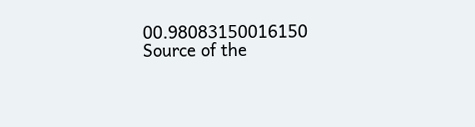00.98083150016150
Source of the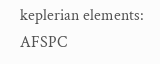keplerian elements: AFSPC